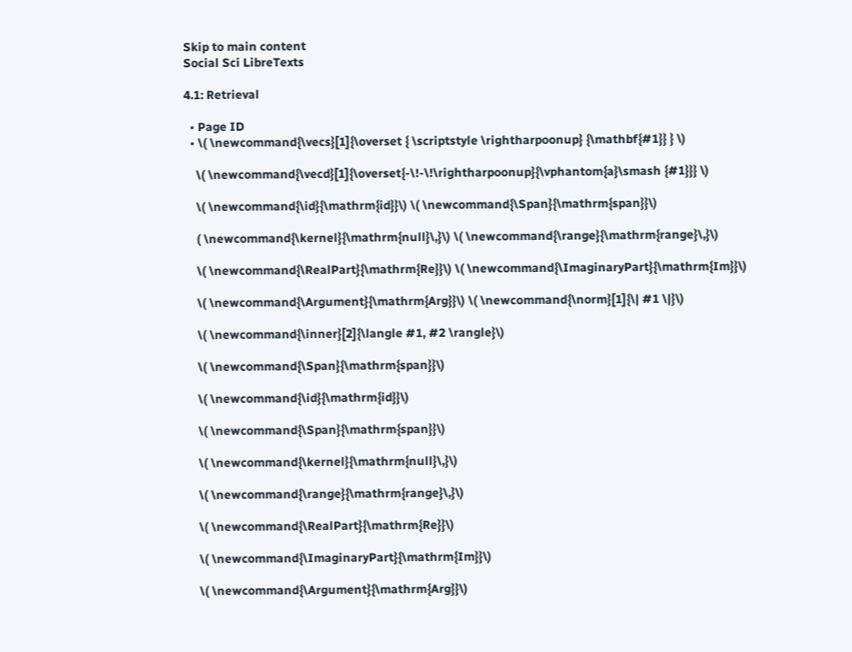Skip to main content
Social Sci LibreTexts

4.1: Retrieval

  • Page ID
  • \( \newcommand{\vecs}[1]{\overset { \scriptstyle \rightharpoonup} {\mathbf{#1}} } \)

    \( \newcommand{\vecd}[1]{\overset{-\!-\!\rightharpoonup}{\vphantom{a}\smash {#1}}} \)

    \( \newcommand{\id}{\mathrm{id}}\) \( \newcommand{\Span}{\mathrm{span}}\)

    ( \newcommand{\kernel}{\mathrm{null}\,}\) \( \newcommand{\range}{\mathrm{range}\,}\)

    \( \newcommand{\RealPart}{\mathrm{Re}}\) \( \newcommand{\ImaginaryPart}{\mathrm{Im}}\)

    \( \newcommand{\Argument}{\mathrm{Arg}}\) \( \newcommand{\norm}[1]{\| #1 \|}\)

    \( \newcommand{\inner}[2]{\langle #1, #2 \rangle}\)

    \( \newcommand{\Span}{\mathrm{span}}\)

    \( \newcommand{\id}{\mathrm{id}}\)

    \( \newcommand{\Span}{\mathrm{span}}\)

    \( \newcommand{\kernel}{\mathrm{null}\,}\)

    \( \newcommand{\range}{\mathrm{range}\,}\)

    \( \newcommand{\RealPart}{\mathrm{Re}}\)

    \( \newcommand{\ImaginaryPart}{\mathrm{Im}}\)

    \( \newcommand{\Argument}{\mathrm{Arg}}\)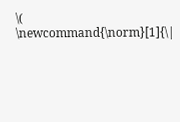\( \newcommand{\norm}[1]{\|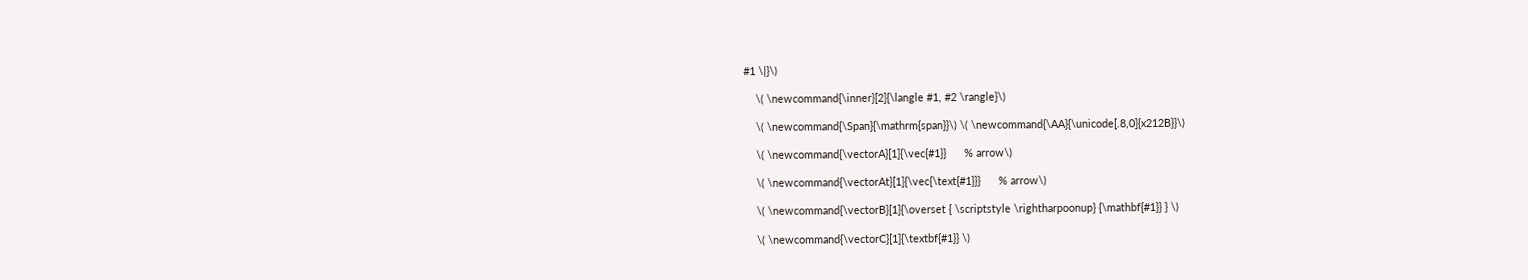#1 \|}\)

    \( \newcommand{\inner}[2]{\langle #1, #2 \rangle}\)

    \( \newcommand{\Span}{\mathrm{span}}\) \( \newcommand{\AA}{\unicode[.8,0]{x212B}}\)

    \( \newcommand{\vectorA}[1]{\vec{#1}}      % arrow\)

    \( \newcommand{\vectorAt}[1]{\vec{\text{#1}}}      % arrow\)

    \( \newcommand{\vectorB}[1]{\overset { \scriptstyle \rightharpoonup} {\mathbf{#1}} } \)

    \( \newcommand{\vectorC}[1]{\textbf{#1}} \)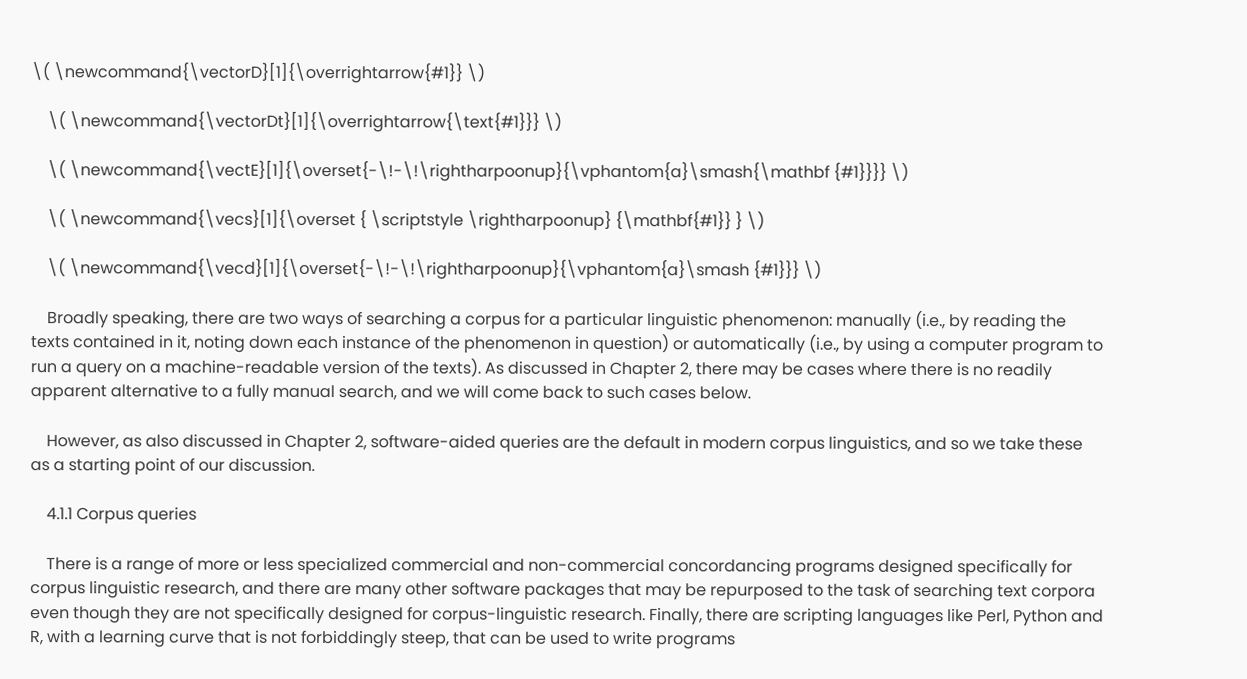\( \newcommand{\vectorD}[1]{\overrightarrow{#1}} \)

    \( \newcommand{\vectorDt}[1]{\overrightarrow{\text{#1}}} \)

    \( \newcommand{\vectE}[1]{\overset{-\!-\!\rightharpoonup}{\vphantom{a}\smash{\mathbf {#1}}}} \)

    \( \newcommand{\vecs}[1]{\overset { \scriptstyle \rightharpoonup} {\mathbf{#1}} } \)

    \( \newcommand{\vecd}[1]{\overset{-\!-\!\rightharpoonup}{\vphantom{a}\smash {#1}}} \)

    Broadly speaking, there are two ways of searching a corpus for a particular linguistic phenomenon: manually (i.e., by reading the texts contained in it, noting down each instance of the phenomenon in question) or automatically (i.e., by using a computer program to run a query on a machine-readable version of the texts). As discussed in Chapter 2, there may be cases where there is no readily apparent alternative to a fully manual search, and we will come back to such cases below.

    However, as also discussed in Chapter 2, software-aided queries are the default in modern corpus linguistics, and so we take these as a starting point of our discussion.

    4.1.1 Corpus queries

    There is a range of more or less specialized commercial and non-commercial concordancing programs designed specifically for corpus linguistic research, and there are many other software packages that may be repurposed to the task of searching text corpora even though they are not specifically designed for corpus-linguistic research. Finally, there are scripting languages like Perl, Python and R, with a learning curve that is not forbiddingly steep, that can be used to write programs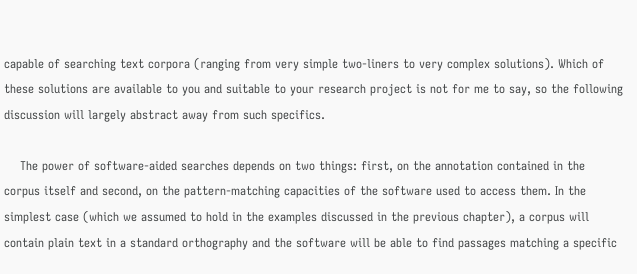capable of searching text corpora (ranging from very simple two-liners to very complex solutions). Which of these solutions are available to you and suitable to your research project is not for me to say, so the following discussion will largely abstract away from such specifics.

    The power of software-aided searches depends on two things: first, on the annotation contained in the corpus itself and second, on the pattern-matching capacities of the software used to access them. In the simplest case (which we assumed to hold in the examples discussed in the previous chapter), a corpus will contain plain text in a standard orthography and the software will be able to find passages matching a specific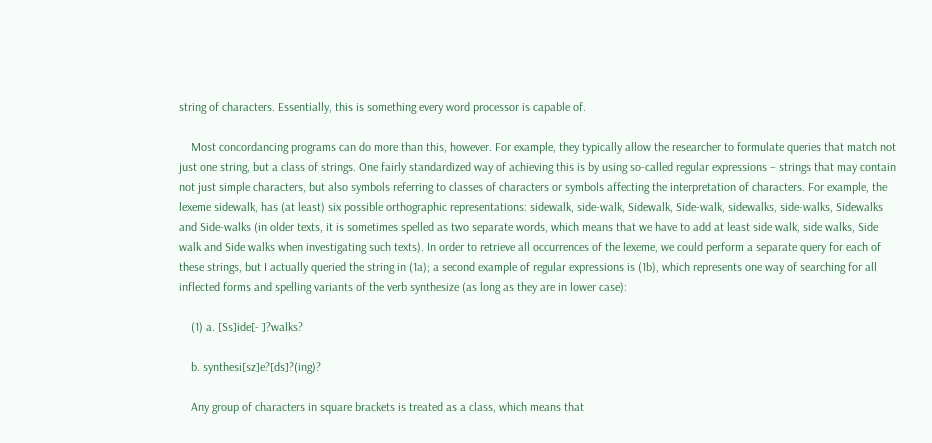string of characters. Essentially, this is something every word processor is capable of.

    Most concordancing programs can do more than this, however. For example, they typically allow the researcher to formulate queries that match not just one string, but a class of strings. One fairly standardized way of achieving this is by using so-called regular expressions – strings that may contain not just simple characters, but also symbols referring to classes of characters or symbols affecting the interpretation of characters. For example, the lexeme sidewalk, has (at least) six possible orthographic representations: sidewalk, side-walk, Sidewalk, Side-walk, sidewalks, side-walks, Sidewalks and Side-walks (in older texts, it is sometimes spelled as two separate words, which means that we have to add at least side walk, side walks, Side walk and Side walks when investigating such texts). In order to retrieve all occurrences of the lexeme, we could perform a separate query for each of these strings, but I actually queried the string in (1a); a second example of regular expressions is (1b), which represents one way of searching for all inflected forms and spelling variants of the verb synthesize (as long as they are in lower case):

    (1) a. [Ss]ide[- ]?walks?

    b. synthesi[sz]e?[ds]?(ing)?

    Any group of characters in square brackets is treated as a class, which means that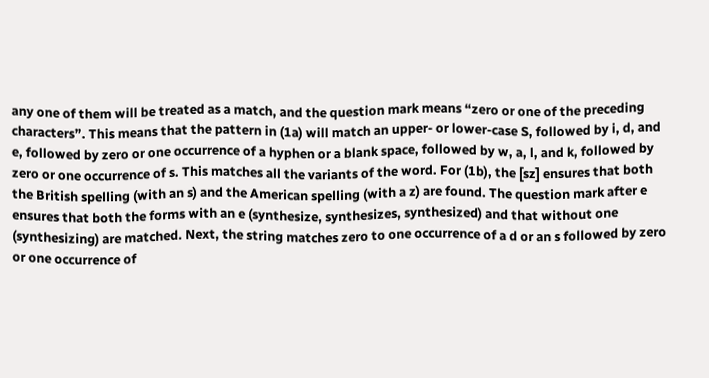any one of them will be treated as a match, and the question mark means “zero or one of the preceding characters”. This means that the pattern in (1a) will match an upper- or lower-case S, followed by i, d, and e, followed by zero or one occurrence of a hyphen or a blank space, followed by w, a, l, and k, followed by zero or one occurrence of s. This matches all the variants of the word. For (1b), the [sz] ensures that both the British spelling (with an s) and the American spelling (with a z) are found. The question mark after e ensures that both the forms with an e (synthesize, synthesizes, synthesized) and that without one (synthesizing) are matched. Next, the string matches zero to one occurrence of a d or an s followed by zero or one occurrence of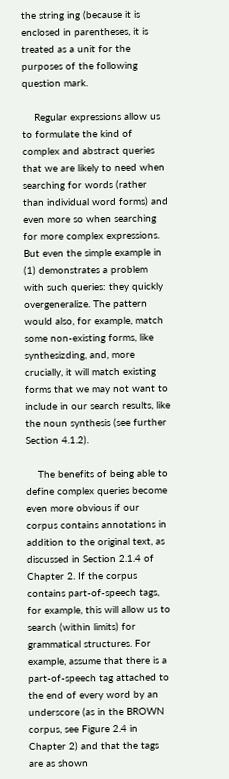the string ing (because it is enclosed in parentheses, it is treated as a unit for the purposes of the following question mark.

    Regular expressions allow us to formulate the kind of complex and abstract queries that we are likely to need when searching for words (rather than individual word forms) and even more so when searching for more complex expressions. But even the simple example in (1) demonstrates a problem with such queries: they quickly overgeneralize. The pattern would also, for example, match some non-existing forms, like synthesizding, and, more crucially, it will match existing forms that we may not want to include in our search results, like the noun synthesis (see further Section 4.1.2).

    The benefits of being able to define complex queries become even more obvious if our corpus contains annotations in addition to the original text, as discussed in Section 2.1.4 of Chapter 2. If the corpus contains part-of-speech tags, for example, this will allow us to search (within limits) for grammatical structures. For example, assume that there is a part-of-speech tag attached to the end of every word by an underscore (as in the BROWN corpus, see Figure 2.4 in Chapter 2) and that the tags are as shown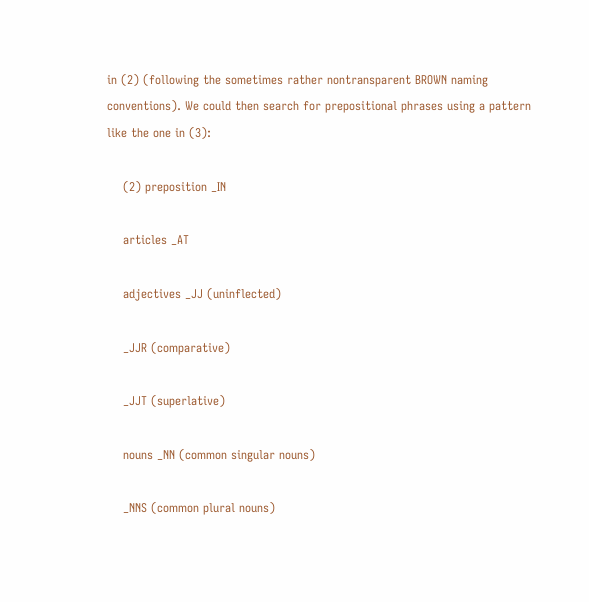in (2) (following the sometimes rather nontransparent BROWN naming conventions). We could then search for prepositional phrases using a pattern like the one in (3):

    (2) preposition _IN

    articles _AT

    adjectives _JJ (uninflected)

    _JJR (comparative)

    _JJT (superlative)

    nouns _NN (common singular nouns)

    _NNS (common plural nouns)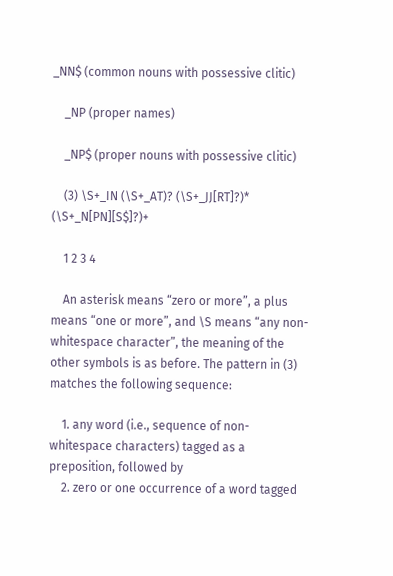_NN$ (common nouns with possessive clitic)

    _NP (proper names)

    _NP$ (proper nouns with possessive clitic)

    (3) \S+_IN (\S+_AT)? (\S+_JJ[RT]?)* (\S+_N[PN][S$]?)+

    1 2 3 4

    An asterisk means “zero or more”, a plus means “one or more”, and \S means “any non-whitespace character”, the meaning of the other symbols is as before. The pattern in (3) matches the following sequence:

    1. any word (i.e., sequence of non-whitespace characters) tagged as a preposition, followed by
    2. zero or one occurrence of a word tagged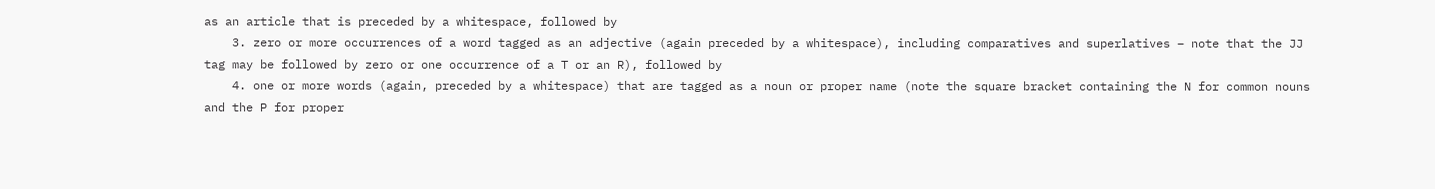as an article that is preceded by a whitespace, followed by
    3. zero or more occurrences of a word tagged as an adjective (again preceded by a whitespace), including comparatives and superlatives – note that the JJ tag may be followed by zero or one occurrence of a T or an R), followed by
    4. one or more words (again, preceded by a whitespace) that are tagged as a noun or proper name (note the square bracket containing the N for common nouns and the P for proper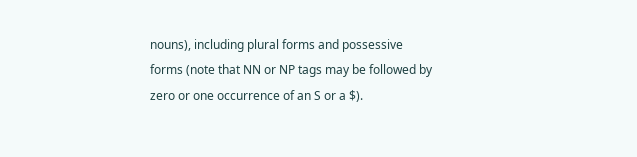nouns), including plural forms and possessive forms (note that NN or NP tags may be followed by zero or one occurrence of an S or a $).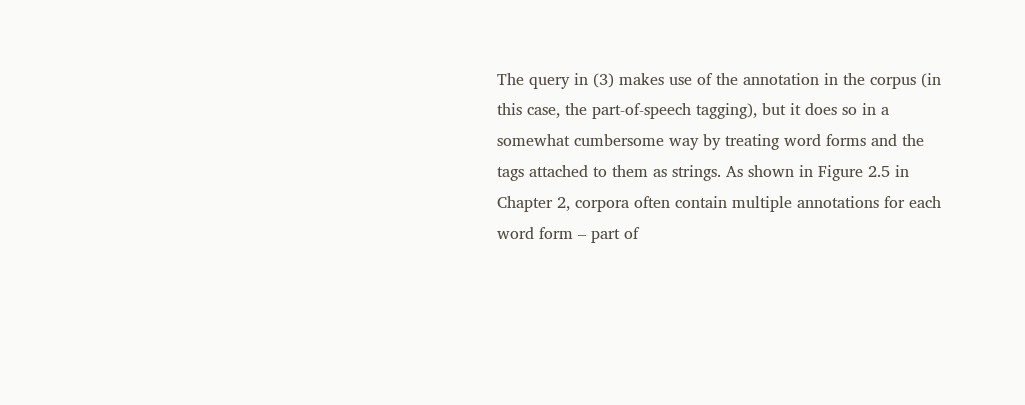The query in (3) makes use of the annotation in the corpus (in this case, the part-of-speech tagging), but it does so in a somewhat cumbersome way by treating word forms and the tags attached to them as strings. As shown in Figure 2.5 in Chapter 2, corpora often contain multiple annotations for each word form – part of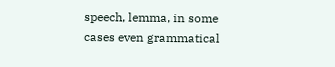speech, lemma, in some cases even grammatical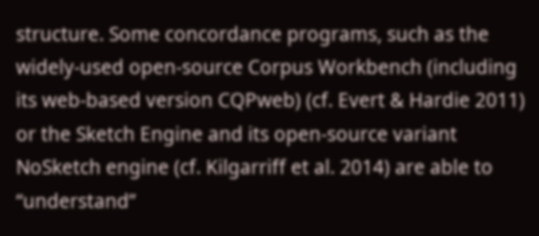structure. Some concordance programs, such as the widely-used open-source Corpus Workbench (including its web-based version CQPweb) (cf. Evert & Hardie 2011) or the Sketch Engine and its open-source variant NoSketch engine (cf. Kilgarriff et al. 2014) are able to “understand”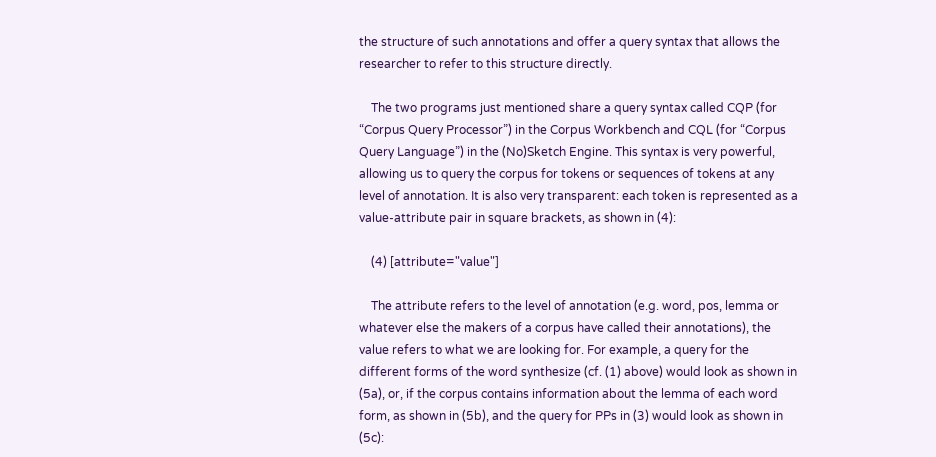the structure of such annotations and offer a query syntax that allows the researcher to refer to this structure directly.

    The two programs just mentioned share a query syntax called CQP (for “Corpus Query Processor”) in the Corpus Workbench and CQL (for “Corpus Query Language”) in the (No)Sketch Engine. This syntax is very powerful, allowing us to query the corpus for tokens or sequences of tokens at any level of annotation. It is also very transparent: each token is represented as a value-attribute pair in square brackets, as shown in (4):

    (4) [attribute="value"]

    The attribute refers to the level of annotation (e.g. word, pos, lemma or whatever else the makers of a corpus have called their annotations), the value refers to what we are looking for. For example, a query for the different forms of the word synthesize (cf. (1) above) would look as shown in (5a), or, if the corpus contains information about the lemma of each word form, as shown in (5b), and the query for PPs in (3) would look as shown in (5c):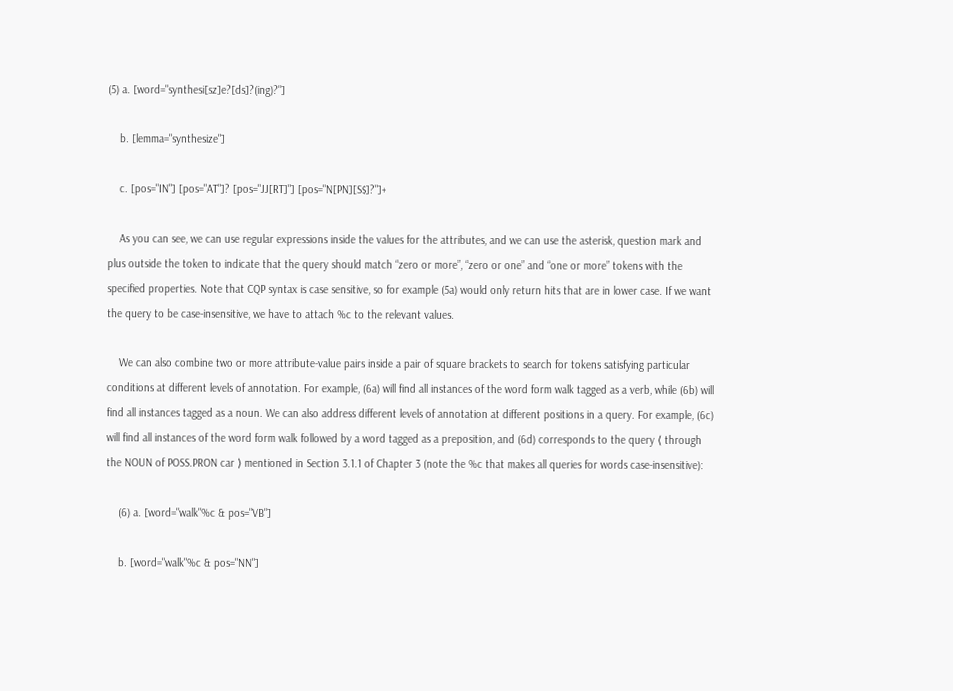(5) a. [word="synthesi[sz]e?[ds]?(ing)?"]

    b. [lemma="synthesize"]

    c. [pos="IN"] [pos="AT"]? [pos="JJ[RT]"] [pos="N[PN][S$]?"]+

    As you can see, we can use regular expressions inside the values for the attributes, and we can use the asterisk, question mark and plus outside the token to indicate that the query should match “zero or more”, “zero or one” and “one or more” tokens with the specified properties. Note that CQP syntax is case sensitive, so for example (5a) would only return hits that are in lower case. If we want the query to be case-insensitive, we have to attach %c to the relevant values.

    We can also combine two or more attribute-value pairs inside a pair of square brackets to search for tokens satisfying particular conditions at different levels of annotation. For example, (6a) will find all instances of the word form walk tagged as a verb, while (6b) will find all instances tagged as a noun. We can also address different levels of annotation at different positions in a query. For example, (6c) will find all instances of the word form walk followed by a word tagged as a preposition, and (6d) corresponds to the query ⟨ through the NOUN of POSS.PRON car ⟩ mentioned in Section 3.1.1 of Chapter 3 (note the %c that makes all queries for words case-insensitive):

    (6) a. [word="walk"%c & pos="VB"]

    b. [word="walk"%c & pos="NN"]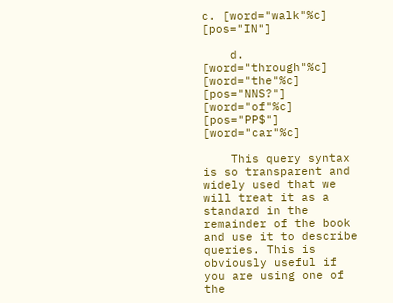c. [word="walk"%c] [pos="IN"]

    d. [word="through"%c] [word="the"%c] [pos="NNS?"] [word="of"%c] [pos="PP$"] [word="car"%c]

    This query syntax is so transparent and widely used that we will treat it as a standard in the remainder of the book and use it to describe queries. This is obviously useful if you are using one of the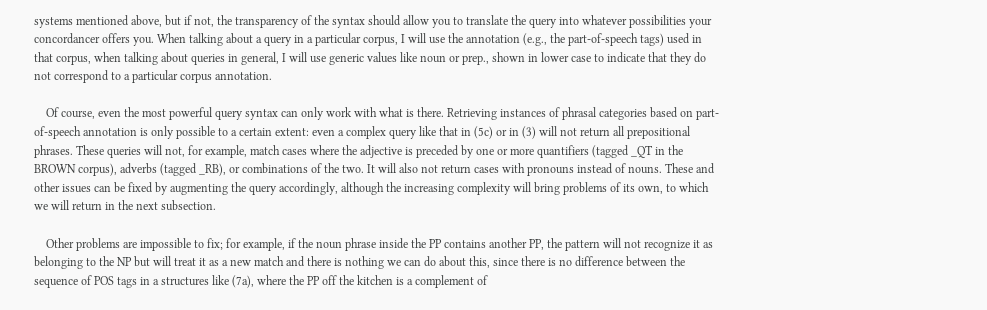systems mentioned above, but if not, the transparency of the syntax should allow you to translate the query into whatever possibilities your concordancer offers you. When talking about a query in a particular corpus, I will use the annotation (e.g., the part-of-speech tags) used in that corpus, when talking about queries in general, I will use generic values like noun or prep., shown in lower case to indicate that they do not correspond to a particular corpus annotation.

    Of course, even the most powerful query syntax can only work with what is there. Retrieving instances of phrasal categories based on part-of-speech annotation is only possible to a certain extent: even a complex query like that in (5c) or in (3) will not return all prepositional phrases. These queries will not, for example, match cases where the adjective is preceded by one or more quantifiers (tagged _QT in the BROWN corpus), adverbs (tagged _RB), or combinations of the two. It will also not return cases with pronouns instead of nouns. These and other issues can be fixed by augmenting the query accordingly, although the increasing complexity will bring problems of its own, to which we will return in the next subsection.

    Other problems are impossible to fix; for example, if the noun phrase inside the PP contains another PP, the pattern will not recognize it as belonging to the NP but will treat it as a new match and there is nothing we can do about this, since there is no difference between the sequence of POS tags in a structures like (7a), where the PP off the kitchen is a complement of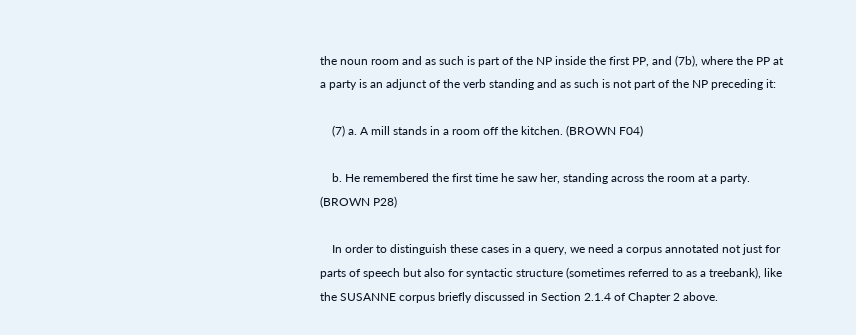the noun room and as such is part of the NP inside the first PP, and (7b), where the PP at a party is an adjunct of the verb standing and as such is not part of the NP preceding it:

    (7) a. A mill stands in a room off the kitchen. (BROWN F04)

    b. He remembered the first time he saw her, standing across the room at a party. (BROWN P28)

    In order to distinguish these cases in a query, we need a corpus annotated not just for parts of speech but also for syntactic structure (sometimes referred to as a treebank), like the SUSANNE corpus briefly discussed in Section 2.1.4 of Chapter 2 above.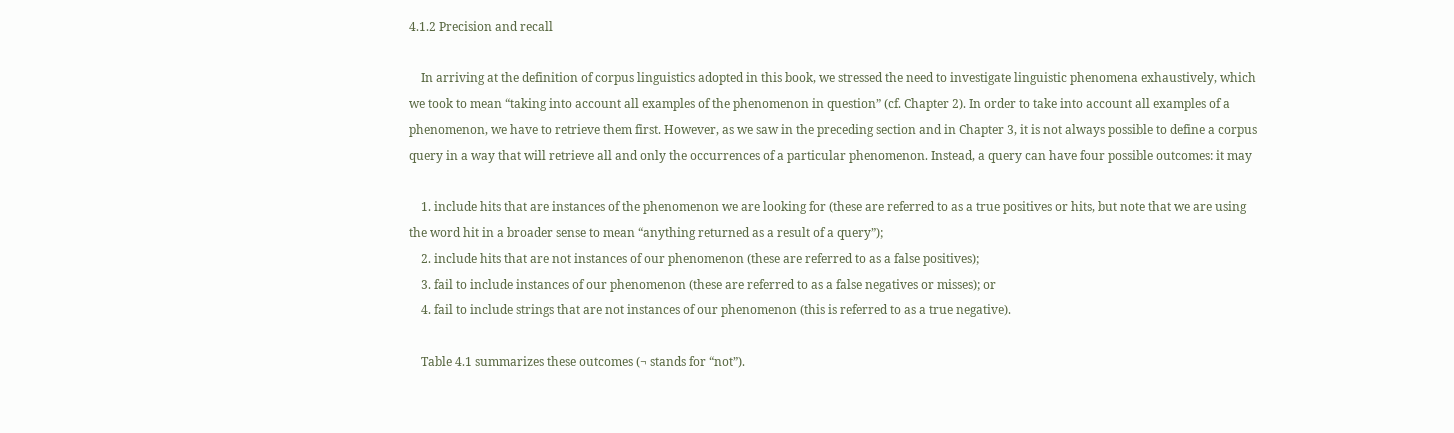4.1.2 Precision and recall

    In arriving at the definition of corpus linguistics adopted in this book, we stressed the need to investigate linguistic phenomena exhaustively, which we took to mean “taking into account all examples of the phenomenon in question” (cf. Chapter 2). In order to take into account all examples of a phenomenon, we have to retrieve them first. However, as we saw in the preceding section and in Chapter 3, it is not always possible to define a corpus query in a way that will retrieve all and only the occurrences of a particular phenomenon. Instead, a query can have four possible outcomes: it may

    1. include hits that are instances of the phenomenon we are looking for (these are referred to as a true positives or hits, but note that we are using the word hit in a broader sense to mean “anything returned as a result of a query”);
    2. include hits that are not instances of our phenomenon (these are referred to as a false positives);
    3. fail to include instances of our phenomenon (these are referred to as a false negatives or misses); or
    4. fail to include strings that are not instances of our phenomenon (this is referred to as a true negative).

    Table 4.1 summarizes these outcomes (¬ stands for “not”).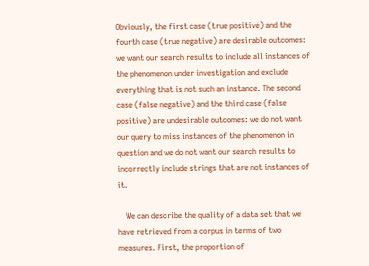Obviously, the first case (true positive) and the fourth case (true negative) are desirable outcomes: we want our search results to include all instances of the phenomenon under investigation and exclude everything that is not such an instance. The second case (false negative) and the third case (false positive) are undesirable outcomes: we do not want our query to miss instances of the phenomenon in question and we do not want our search results to incorrectly include strings that are not instances of it.

    We can describe the quality of a data set that we have retrieved from a corpus in terms of two measures. First, the proportion of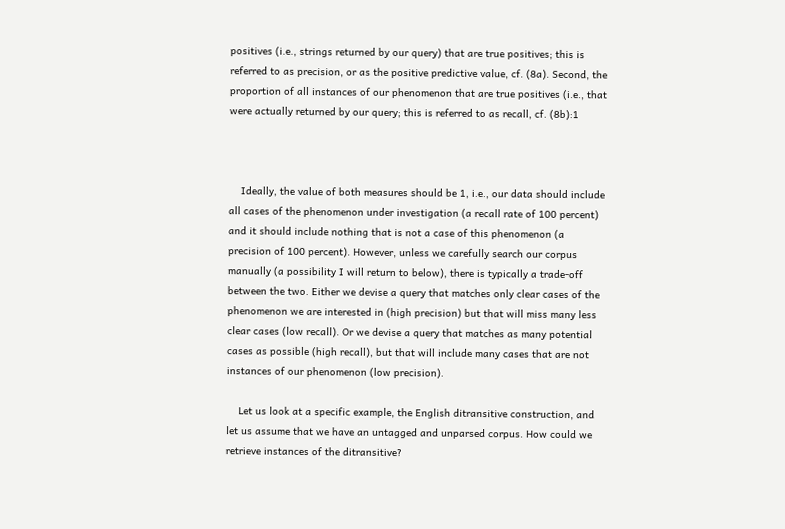positives (i.e., strings returned by our query) that are true positives; this is referred to as precision, or as the positive predictive value, cf. (8a). Second, the proportion of all instances of our phenomenon that are true positives (i.e., that were actually returned by our query; this is referred to as recall, cf. (8b):1



    Ideally, the value of both measures should be 1, i.e., our data should include all cases of the phenomenon under investigation (a recall rate of 100 percent) and it should include nothing that is not a case of this phenomenon (a precision of 100 percent). However, unless we carefully search our corpus manually (a possibility I will return to below), there is typically a trade-off between the two. Either we devise a query that matches only clear cases of the phenomenon we are interested in (high precision) but that will miss many less clear cases (low recall). Or we devise a query that matches as many potential cases as possible (high recall), but that will include many cases that are not instances of our phenomenon (low precision).

    Let us look at a specific example, the English ditransitive construction, and let us assume that we have an untagged and unparsed corpus. How could we retrieve instances of the ditransitive?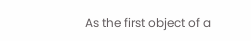As the first object of a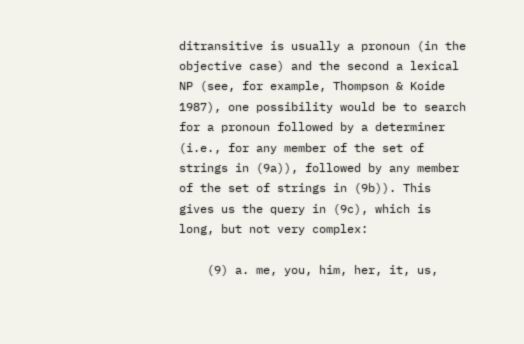ditransitive is usually a pronoun (in the objective case) and the second a lexical NP (see, for example, Thompson & Koide 1987), one possibility would be to search for a pronoun followed by a determiner (i.e., for any member of the set of strings in (9a)), followed by any member of the set of strings in (9b)). This gives us the query in (9c), which is long, but not very complex:

    (9) a. me, you, him, her, it, us,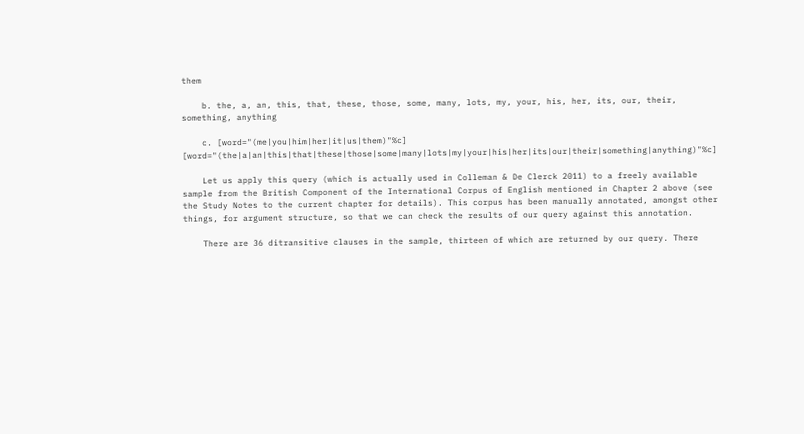them

    b. the, a, an, this, that, these, those, some, many, lots, my, your, his, her, its, our, their, something, anything

    c. [word="(me|you|him|her|it|us|them)"%c] [word="(the|a|an|this|that|these|those|some|many|lots|my|your|his|her|its|our|their|something|anything)"%c]

    Let us apply this query (which is actually used in Colleman & De Clerck 2011) to a freely available sample from the British Component of the International Corpus of English mentioned in Chapter 2 above (see the Study Notes to the current chapter for details). This corpus has been manually annotated, amongst other things, for argument structure, so that we can check the results of our query against this annotation.

    There are 36 ditransitive clauses in the sample, thirteen of which are returned by our query. There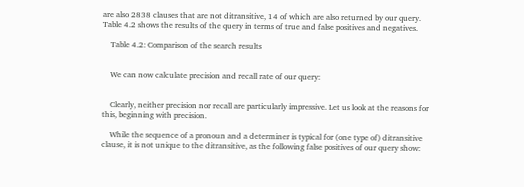are also 2838 clauses that are not ditransitive, 14 of which are also returned by our query. Table 4.2 shows the results of the query in terms of true and false positives and negatives.

    Table 4.2: Comparison of the search results


    We can now calculate precision and recall rate of our query:


    Clearly, neither precision nor recall are particularly impressive. Let us look at the reasons for this, beginning with precision.

    While the sequence of a pronoun and a determiner is typical for (one type of) ditransitive clause, it is not unique to the ditransitive, as the following false positives of our query show: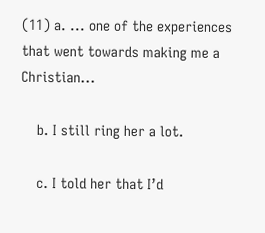(11) a. ... one of the experiences that went towards making me a Christian...

    b. I still ring her a lot.

    c. I told her that I’d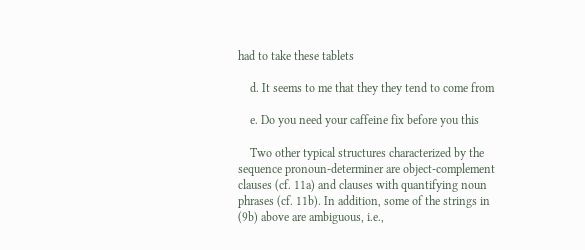had to take these tablets

    d. It seems to me that they they tend to come from

    e. Do you need your caffeine fix before you this

    Two other typical structures characterized by the sequence pronoun-determiner are object-complement clauses (cf. 11a) and clauses with quantifying noun phrases (cf. 11b). In addition, some of the strings in (9b) above are ambiguous, i.e.,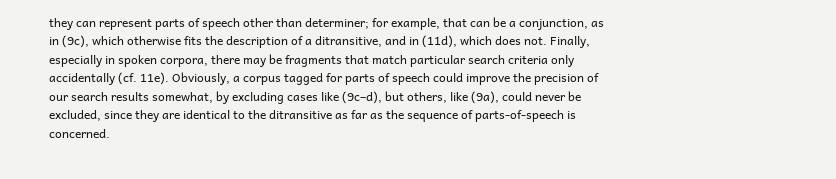they can represent parts of speech other than determiner; for example, that can be a conjunction, as in (9c), which otherwise fits the description of a ditransitive, and in (11d), which does not. Finally, especially in spoken corpora, there may be fragments that match particular search criteria only accidentally (cf. 11e). Obviously, a corpus tagged for parts of speech could improve the precision of our search results somewhat, by excluding cases like (9c–d), but others, like (9a), could never be excluded, since they are identical to the ditransitive as far as the sequence of parts-of-speech is concerned.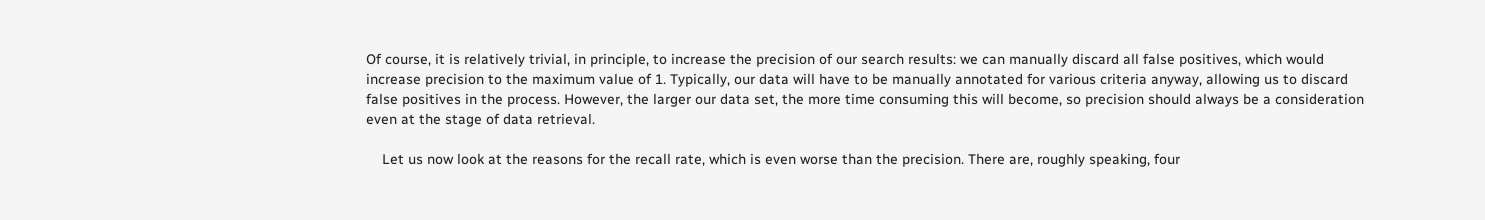Of course, it is relatively trivial, in principle, to increase the precision of our search results: we can manually discard all false positives, which would increase precision to the maximum value of 1. Typically, our data will have to be manually annotated for various criteria anyway, allowing us to discard false positives in the process. However, the larger our data set, the more time consuming this will become, so precision should always be a consideration even at the stage of data retrieval.

    Let us now look at the reasons for the recall rate, which is even worse than the precision. There are, roughly speaking, four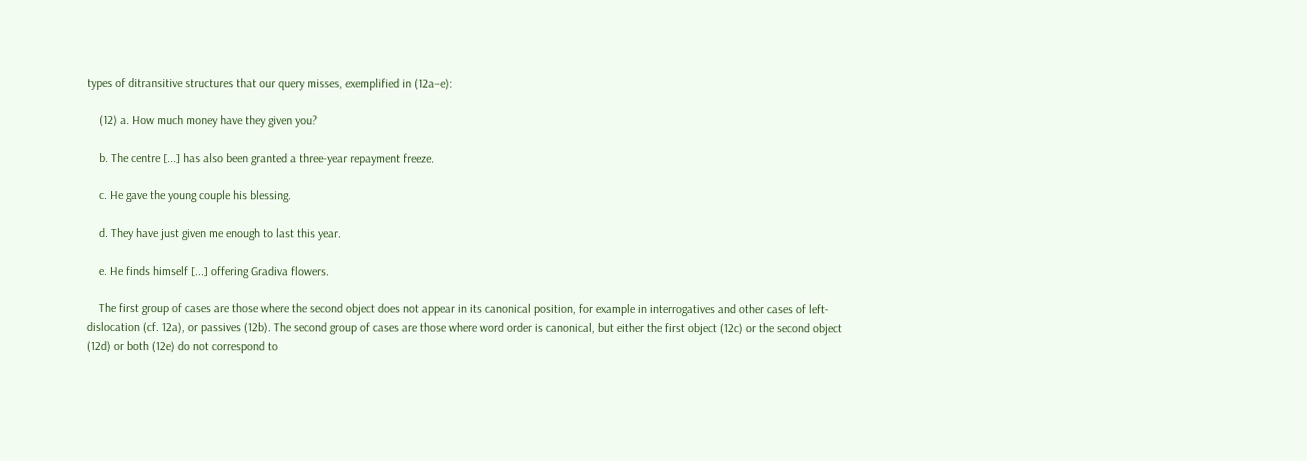types of ditransitive structures that our query misses, exemplified in (12a–e):

    (12) a. How much money have they given you?

    b. The centre [...] has also been granted a three-year repayment freeze.

    c. He gave the young couple his blessing.

    d. They have just given me enough to last this year.

    e. He finds himself [...] offering Gradiva flowers.

    The first group of cases are those where the second object does not appear in its canonical position, for example in interrogatives and other cases of left-dislocation (cf. 12a), or passives (12b). The second group of cases are those where word order is canonical, but either the first object (12c) or the second object (12d) or both (12e) do not correspond to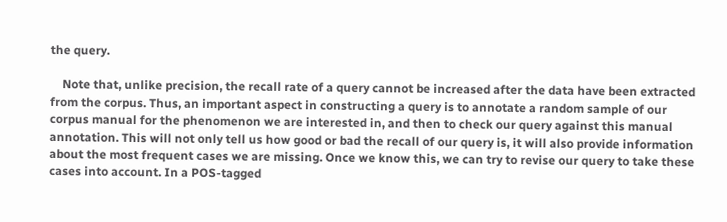the query.

    Note that, unlike precision, the recall rate of a query cannot be increased after the data have been extracted from the corpus. Thus, an important aspect in constructing a query is to annotate a random sample of our corpus manual for the phenomenon we are interested in, and then to check our query against this manual annotation. This will not only tell us how good or bad the recall of our query is, it will also provide information about the most frequent cases we are missing. Once we know this, we can try to revise our query to take these cases into account. In a POS-tagged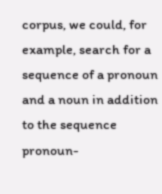corpus, we could, for example, search for a sequence of a pronoun and a noun in addition to the sequence pronoun-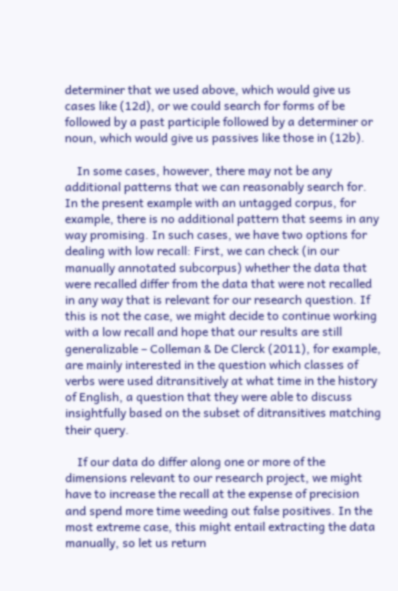determiner that we used above, which would give us cases like (12d), or we could search for forms of be followed by a past participle followed by a determiner or noun, which would give us passives like those in (12b).

    In some cases, however, there may not be any additional patterns that we can reasonably search for. In the present example with an untagged corpus, for example, there is no additional pattern that seems in any way promising. In such cases, we have two options for dealing with low recall: First, we can check (in our manually annotated subcorpus) whether the data that were recalled differ from the data that were not recalled in any way that is relevant for our research question. If this is not the case, we might decide to continue working with a low recall and hope that our results are still generalizable – Colleman & De Clerck (2011), for example, are mainly interested in the question which classes of verbs were used ditransitively at what time in the history of English, a question that they were able to discuss insightfully based on the subset of ditransitives matching their query.

    If our data do differ along one or more of the dimensions relevant to our research project, we might have to increase the recall at the expense of precision and spend more time weeding out false positives. In the most extreme case, this might entail extracting the data manually, so let us return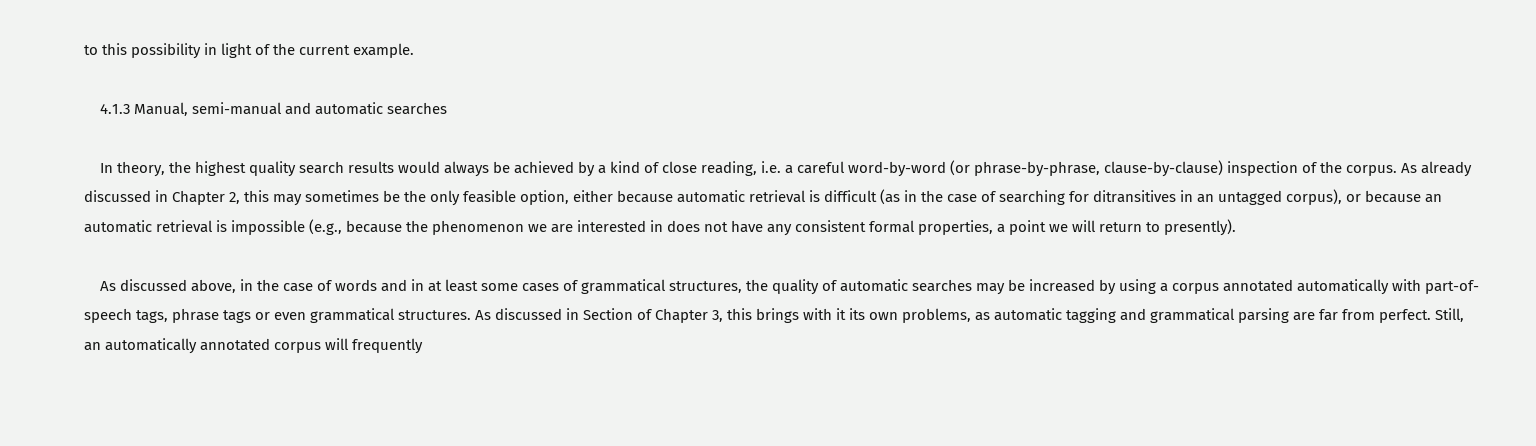to this possibility in light of the current example.

    4.1.3 Manual, semi-manual and automatic searches

    In theory, the highest quality search results would always be achieved by a kind of close reading, i.e. a careful word-by-word (or phrase-by-phrase, clause-by-clause) inspection of the corpus. As already discussed in Chapter 2, this may sometimes be the only feasible option, either because automatic retrieval is difficult (as in the case of searching for ditransitives in an untagged corpus), or because an automatic retrieval is impossible (e.g., because the phenomenon we are interested in does not have any consistent formal properties, a point we will return to presently).

    As discussed above, in the case of words and in at least some cases of grammatical structures, the quality of automatic searches may be increased by using a corpus annotated automatically with part-of-speech tags, phrase tags or even grammatical structures. As discussed in Section of Chapter 3, this brings with it its own problems, as automatic tagging and grammatical parsing are far from perfect. Still, an automatically annotated corpus will frequently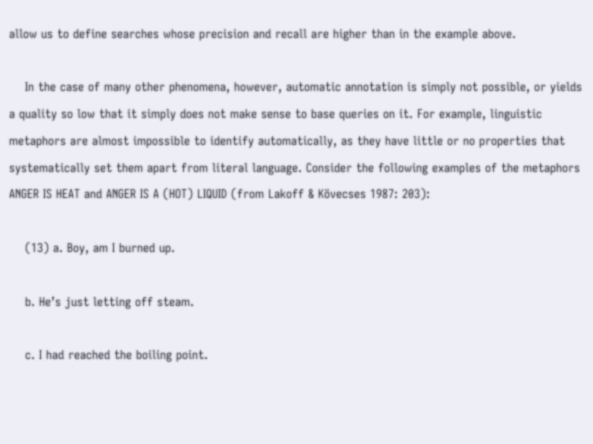allow us to define searches whose precision and recall are higher than in the example above.

    In the case of many other phenomena, however, automatic annotation is simply not possible, or yields a quality so low that it simply does not make sense to base queries on it. For example, linguistic metaphors are almost impossible to identify automatically, as they have little or no properties that systematically set them apart from literal language. Consider the following examples of the metaphors ANGER IS HEAT and ANGER IS A (HOT) LIQUID (from Lakoff & Kövecses 1987: 203):

    (13) a. Boy, am I burned up.

    b. He’s just letting off steam.

    c. I had reached the boiling point.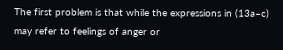The first problem is that while the expressions in (13a–c) may refer to feelings of anger or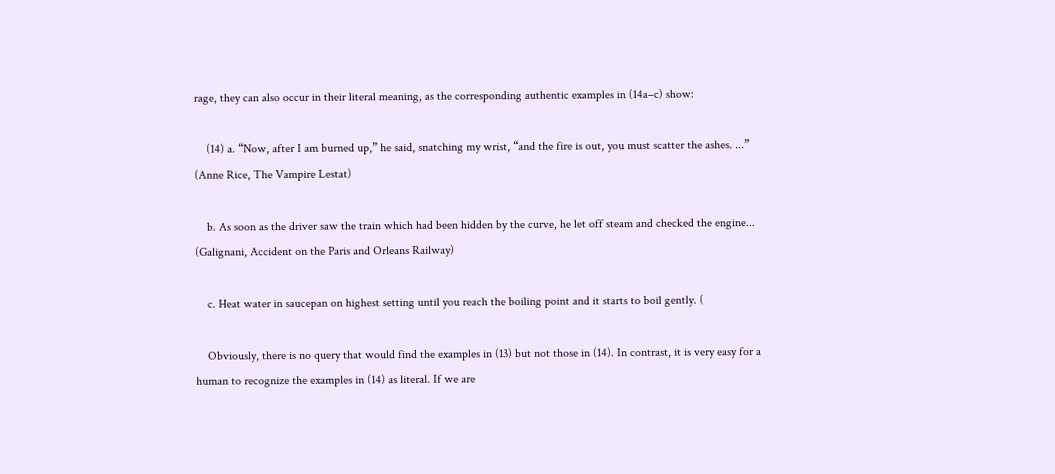rage, they can also occur in their literal meaning, as the corresponding authentic examples in (14a–c) show:

    (14) a. “Now, after I am burned up,” he said, snatching my wrist, “and the fire is out, you must scatter the ashes. ...” (Anne Rice, The Vampire Lestat)

    b. As soon as the driver saw the train which had been hidden by the curve, he let off steam and checked the engine... (Galignani, Accident on the Paris and Orleans Railway)

    c. Heat water in saucepan on highest setting until you reach the boiling point and it starts to boil gently. (

    Obviously, there is no query that would find the examples in (13) but not those in (14). In contrast, it is very easy for a human to recognize the examples in (14) as literal. If we are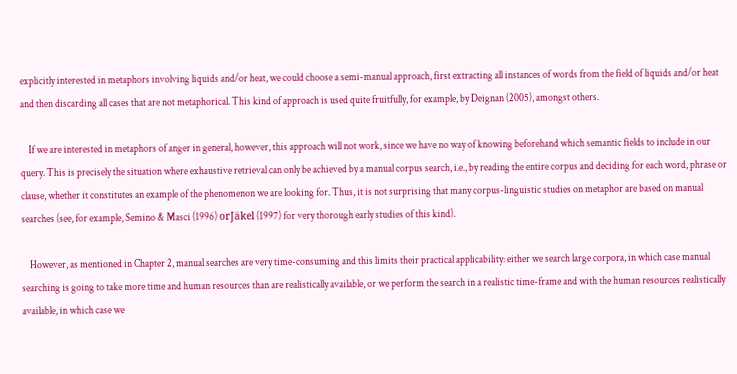explicitly interested in metaphors involving liquids and/or heat, we could choose a semi-manual approach, first extracting all instances of words from the field of liquids and/or heat and then discarding all cases that are not metaphorical. This kind of approach is used quite fruitfully, for example, by Deignan (2005), amongst others.

    If we are interested in metaphors of anger in general, however, this approach will not work, since we have no way of knowing beforehand which semantic fields to include in our query. This is precisely the situation where exhaustive retrieval can only be achieved by a manual corpus search, i.e., by reading the entire corpus and deciding for each word, phrase or clause, whether it constitutes an example of the phenomenon we are looking for. Thus, it is not surprising that many corpus-linguistic studies on metaphor are based on manual searches (see, for example, Semino & Masci (1996) orJäkel (1997) for very thorough early studies of this kind).

    However, as mentioned in Chapter 2, manual searches are very time-consuming and this limits their practical applicability: either we search large corpora, in which case manual searching is going to take more time and human resources than are realistically available, or we perform the search in a realistic time-frame and with the human resources realistically available, in which case we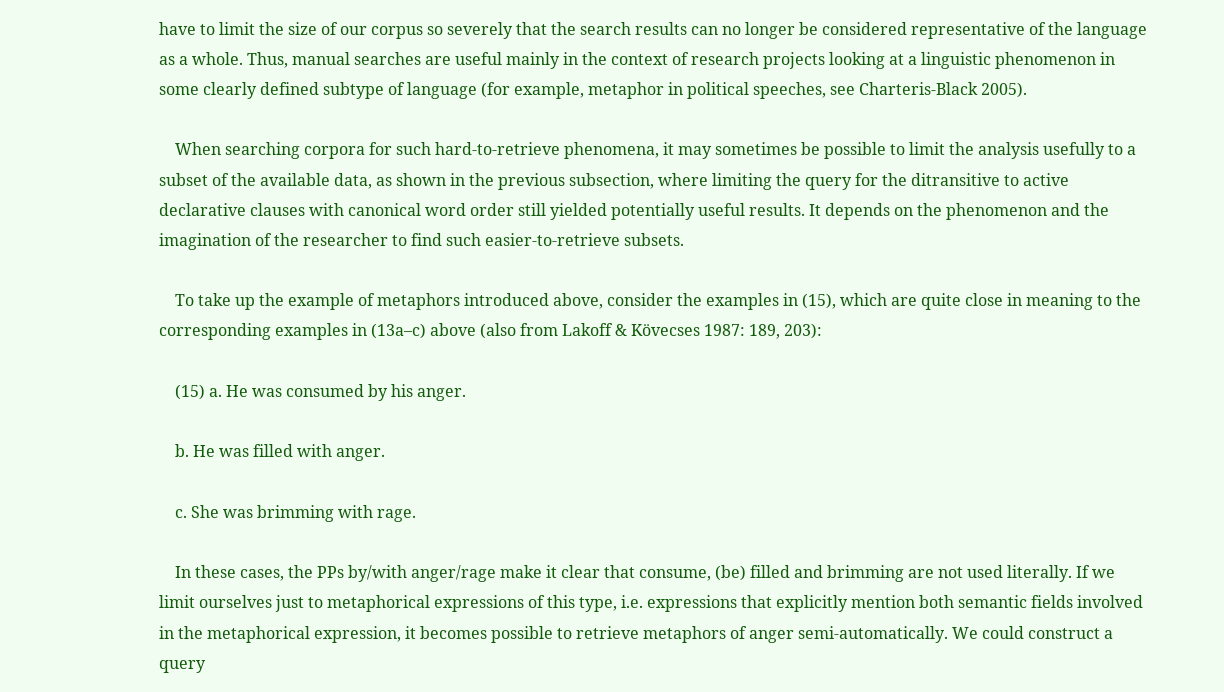have to limit the size of our corpus so severely that the search results can no longer be considered representative of the language as a whole. Thus, manual searches are useful mainly in the context of research projects looking at a linguistic phenomenon in some clearly defined subtype of language (for example, metaphor in political speeches, see Charteris-Black 2005).

    When searching corpora for such hard-to-retrieve phenomena, it may sometimes be possible to limit the analysis usefully to a subset of the available data, as shown in the previous subsection, where limiting the query for the ditransitive to active declarative clauses with canonical word order still yielded potentially useful results. It depends on the phenomenon and the imagination of the researcher to find such easier-to-retrieve subsets.

    To take up the example of metaphors introduced above, consider the examples in (15), which are quite close in meaning to the corresponding examples in (13a–c) above (also from Lakoff & Kövecses 1987: 189, 203):

    (15) a. He was consumed by his anger.

    b. He was filled with anger.

    c. She was brimming with rage.

    In these cases, the PPs by/with anger/rage make it clear that consume, (be) filled and brimming are not used literally. If we limit ourselves just to metaphorical expressions of this type, i.e. expressions that explicitly mention both semantic fields involved in the metaphorical expression, it becomes possible to retrieve metaphors of anger semi-automatically. We could construct a query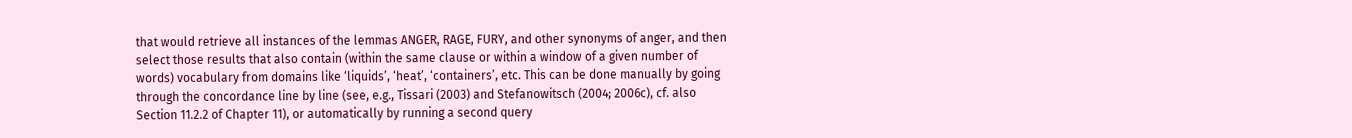that would retrieve all instances of the lemmas ANGER, RAGE, FURY, and other synonyms of anger, and then select those results that also contain (within the same clause or within a window of a given number of words) vocabulary from domains like ‘liquids’, ‘heat’, ‘containers’, etc. This can be done manually by going through the concordance line by line (see, e.g., Tissari (2003) and Stefanowitsch (2004; 2006c), cf. also Section 11.2.2 of Chapter 11), or automatically by running a second query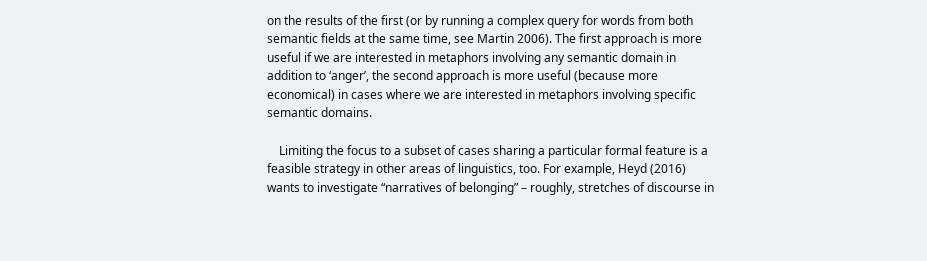on the results of the first (or by running a complex query for words from both semantic fields at the same time, see Martin 2006). The first approach is more useful if we are interested in metaphors involving any semantic domain in addition to ‘anger’, the second approach is more useful (because more economical) in cases where we are interested in metaphors involving specific semantic domains.

    Limiting the focus to a subset of cases sharing a particular formal feature is a feasible strategy in other areas of linguistics, too. For example, Heyd (2016) wants to investigate “narratives of belonging” – roughly, stretches of discourse in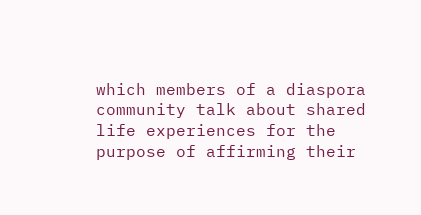which members of a diaspora community talk about shared life experiences for the purpose of affirming their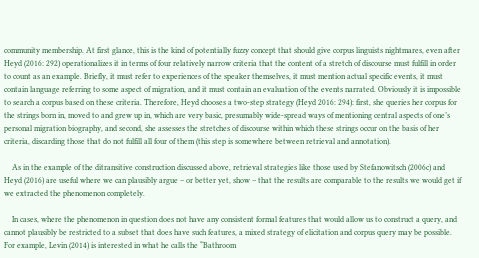community membership. At first glance, this is the kind of potentially fuzzy concept that should give corpus linguists nightmares, even after Heyd (2016: 292) operationalizes it in terms of four relatively narrow criteria that the content of a stretch of discourse must fulfill in order to count as an example. Briefly, it must refer to experiences of the speaker themselves, it must mention actual specific events, it must contain language referring to some aspect of migration, and it must contain an evaluation of the events narrated. Obviously it is impossible to search a corpus based on these criteria. Therefore, Heyd chooses a two-step strategy (Heyd 2016: 294): first, she queries her corpus for the strings born in, moved to and grew up in, which are very basic, presumably wide-spread ways of mentioning central aspects of one’s personal migration biography, and second, she assesses the stretches of discourse within which these strings occur on the basis of her criteria, discarding those that do not fulfill all four of them (this step is somewhere between retrieval and annotation).

    As in the example of the ditransitive construction discussed above, retrieval strategies like those used by Stefanowitsch (2006c) and Heyd (2016) are useful where we can plausibly argue – or better yet, show – that the results are comparable to the results we would get if we extracted the phenomenon completely.

    In cases, where the phenomenon in question does not have any consistent formal features that would allow us to construct a query, and cannot plausibly be restricted to a subset that does have such features, a mixed strategy of elicitation and corpus query may be possible. For example, Levin (2014) is interested in what he calls the “Bathroom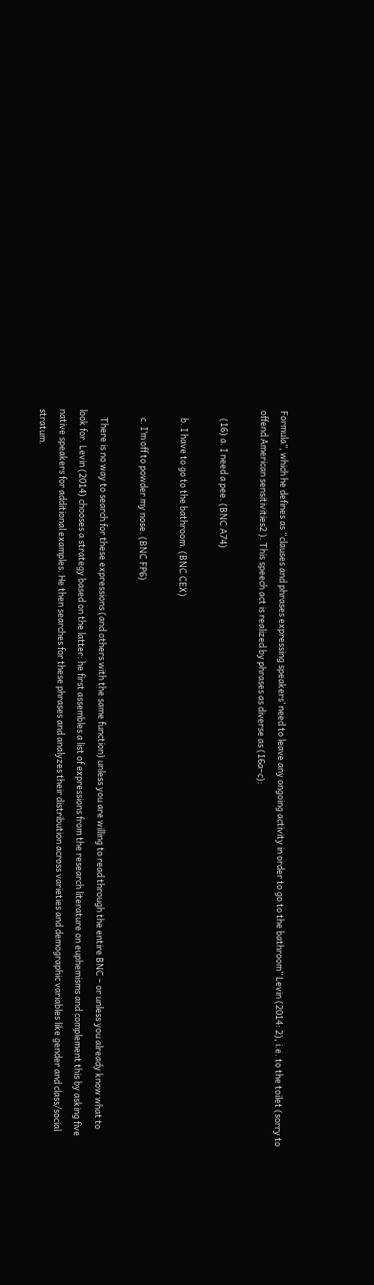Formula”, which he defines as “clauses and phrases expressing speakers’ need to leave any ongoing activity in order to go to the bathroom” Levin (2014: 2), i.e. to the toilet (sorry to offend American sensitivities2 ). This speech act is realized by phrases as diverse as (16a–c):

    (16) a. I need a pee. (BNC A74)

    b. I have to go to the bathroom. (BNC CEX)

    c. I’m off to powder my nose. (BNC FP6)

    There is no way to search for these expressions (and others with the same function) unless you are willing to read through the entire BNC – or unless you already know what to look for. Levin (2014) chooses a strategy based on the latter: he first assembles a list of expressions from the research literature on euphemisms and complement this by asking five native speakers for additional examples. He then searches for these phrases and analyzes their distribution across varieties and demographic variables like gender and class/social stratum.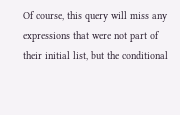Of course, this query will miss any expressions that were not part of their initial list, but the conditional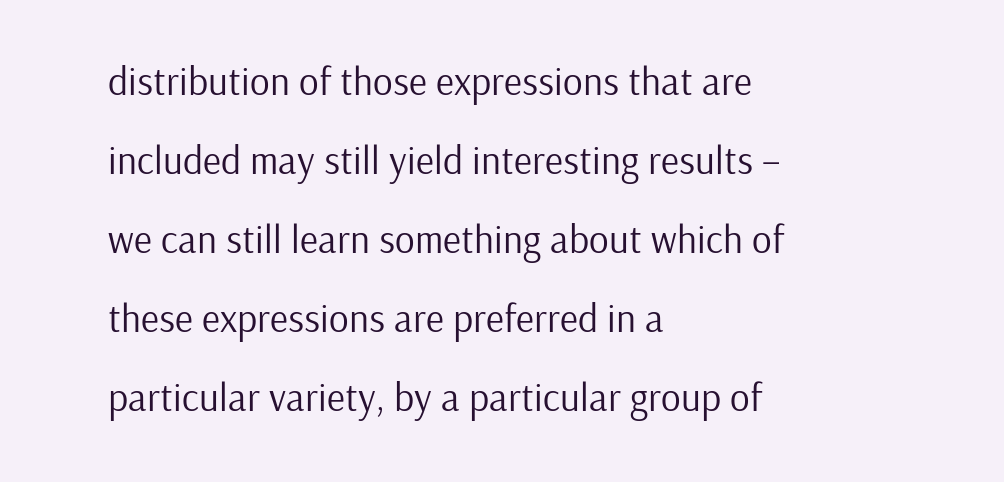distribution of those expressions that are included may still yield interesting results – we can still learn something about which of these expressions are preferred in a particular variety, by a particular group of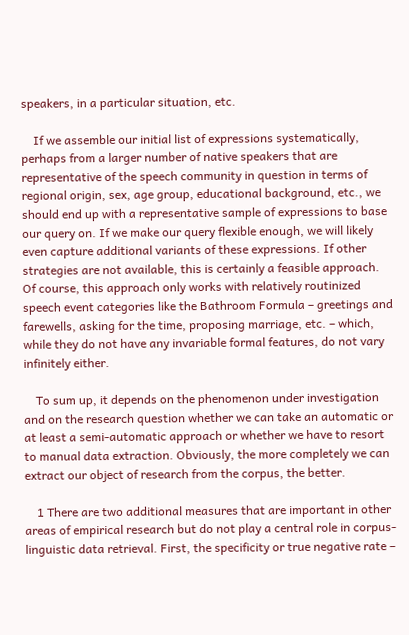speakers, in a particular situation, etc.

    If we assemble our initial list of expressions systematically, perhaps from a larger number of native speakers that are representative of the speech community in question in terms of regional origin, sex, age group, educational background, etc., we should end up with a representative sample of expressions to base our query on. If we make our query flexible enough, we will likely even capture additional variants of these expressions. If other strategies are not available, this is certainly a feasible approach. Of course, this approach only works with relatively routinized speech event categories like the Bathroom Formula – greetings and farewells, asking for the time, proposing marriage, etc. – which, while they do not have any invariable formal features, do not vary infinitely either.

    To sum up, it depends on the phenomenon under investigation and on the research question whether we can take an automatic or at least a semi-automatic approach or whether we have to resort to manual data extraction. Obviously, the more completely we can extract our object of research from the corpus, the better.

    1 There are two additional measures that are important in other areas of empirical research but do not play a central role in corpus-linguistic data retrieval. First, the specificity or true negative rate –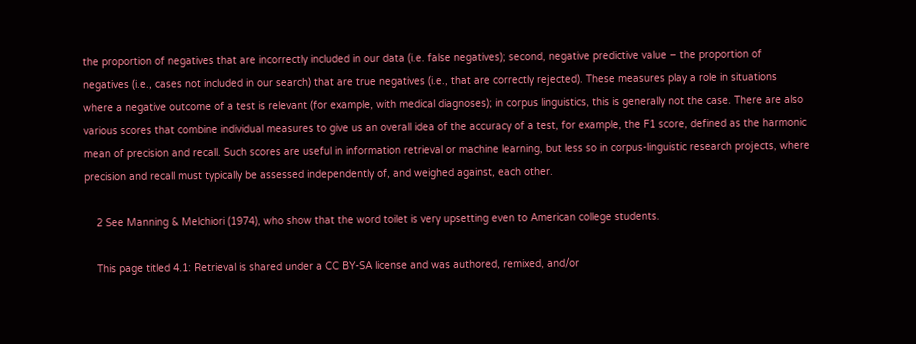the proportion of negatives that are incorrectly included in our data (i.e. false negatives); second, negative predictive value – the proportion of negatives (i.e., cases not included in our search) that are true negatives (i.e., that are correctly rejected). These measures play a role in situations where a negative outcome of a test is relevant (for example, with medical diagnoses); in corpus linguistics, this is generally not the case. There are also various scores that combine individual measures to give us an overall idea of the accuracy of a test, for example, the F1 score, defined as the harmonic mean of precision and recall. Such scores are useful in information retrieval or machine learning, but less so in corpus-linguistic research projects, where precision and recall must typically be assessed independently of, and weighed against, each other.

    2 See Manning & Melchiori (1974), who show that the word toilet is very upsetting even to American college students.

    This page titled 4.1: Retrieval is shared under a CC BY-SA license and was authored, remixed, and/or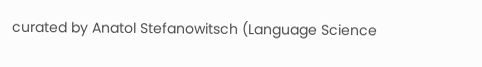curated by Anatol Stefanowitsch (Language Science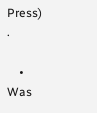Press) .

    • Was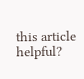this article helpful?